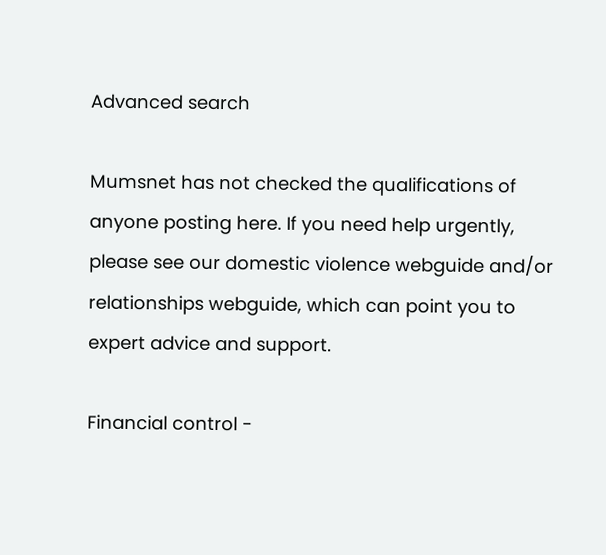Advanced search

Mumsnet has not checked the qualifications of anyone posting here. If you need help urgently, please see our domestic violence webguide and/or relationships webguide, which can point you to expert advice and support.

Financial control -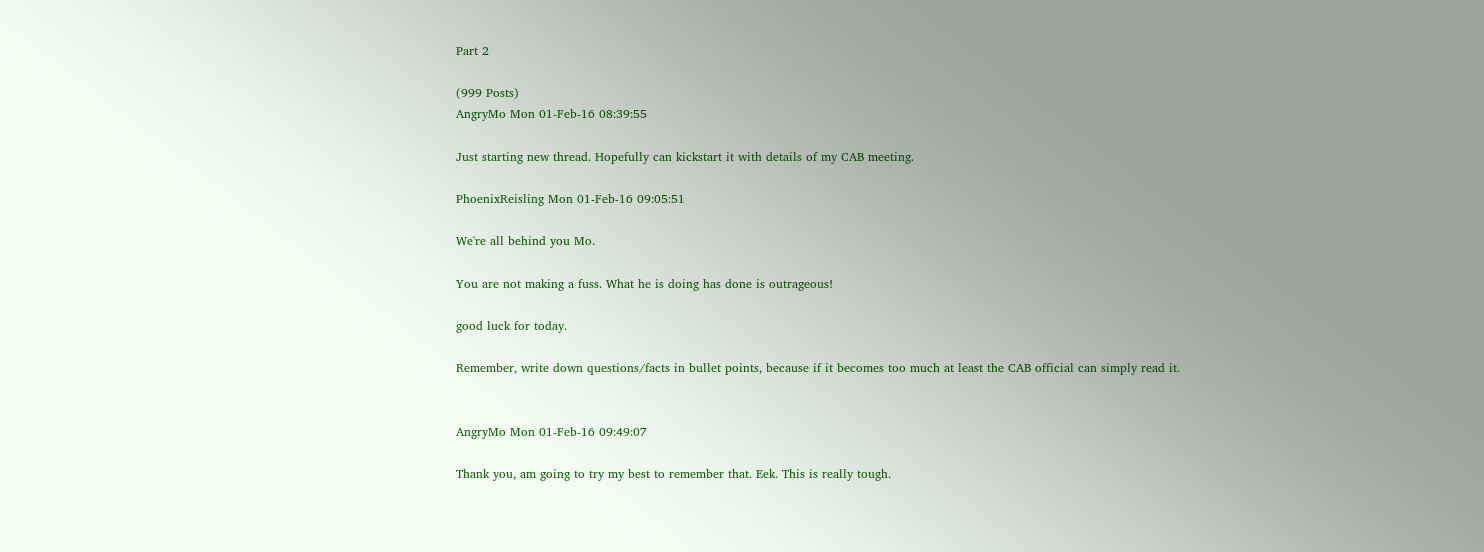Part 2

(999 Posts)
AngryMo Mon 01-Feb-16 08:39:55

Just starting new thread. Hopefully can kickstart it with details of my CAB meeting.

PhoenixReisling Mon 01-Feb-16 09:05:51

We're all behind you Mo.

You are not making a fuss. What he is doing has done is outrageous!

good luck for today.

Remember, write down questions/facts in bullet points, because if it becomes too much at least the CAB official can simply read it.


AngryMo Mon 01-Feb-16 09:49:07

Thank you, am going to try my best to remember that. Eek. This is really tough.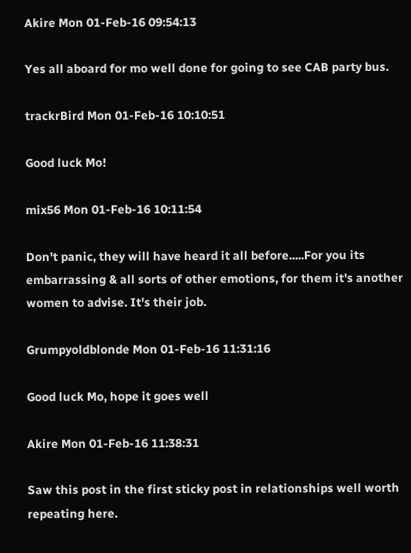Akire Mon 01-Feb-16 09:54:13

Yes all aboard for mo well done for going to see CAB party bus.

trackrBird Mon 01-Feb-16 10:10:51

Good luck Mo!

mix56 Mon 01-Feb-16 10:11:54

Don't panic, they will have heard it all before.....For you its embarrassing & all sorts of other emotions, for them it's another women to advise. It's their job.

Grumpyoldblonde Mon 01-Feb-16 11:31:16

Good luck Mo, hope it goes well

Akire Mon 01-Feb-16 11:38:31

Saw this post in the first sticky post in relationships well worth repeating here.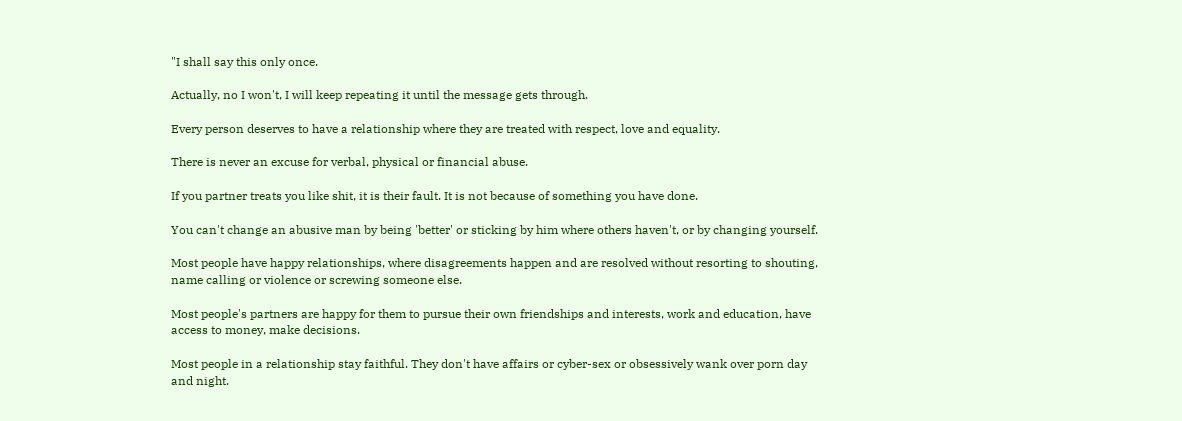"I shall say this only once.

Actually, no I won't, I will keep repeating it until the message gets through.

Every person deserves to have a relationship where they are treated with respect, love and equality.

There is never an excuse for verbal, physical or financial abuse.

If you partner treats you like shit, it is their fault. It is not because of something you have done.

You can't change an abusive man by being 'better' or sticking by him where others haven't, or by changing yourself.

Most people have happy relationships, where disagreements happen and are resolved without resorting to shouting, name calling or violence or screwing someone else.

Most people's partners are happy for them to pursue their own friendships and interests, work and education, have access to money, make decisions.

Most people in a relationship stay faithful. They don't have affairs or cyber-sex or obsessively wank over porn day and night.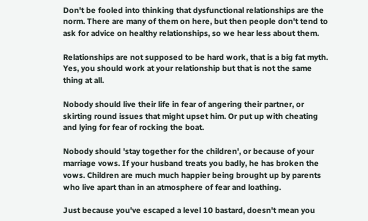Don't be fooled into thinking that dysfunctional relationships are the norm. There are many of them on here, but then people don't tend to ask for advice on healthy relationships, so we hear less about them.

Relationships are not supposed to be hard work, that is a big fat myth. Yes, you should work at your relationship but that is not the same thing at all.

Nobody should live their life in fear of angering their partner, or skirting round issues that might upset him. Or put up with cheating and lying for fear of rocking the boat.

Nobody should 'stay together for the children', or because of your marriage vows. If your husband treats you badly, he has broken the vows. Children are much much happier being brought up by parents who live apart than in an atmosphere of fear and loathing.

Just because you've escaped a level 10 bastard, doesn't mean you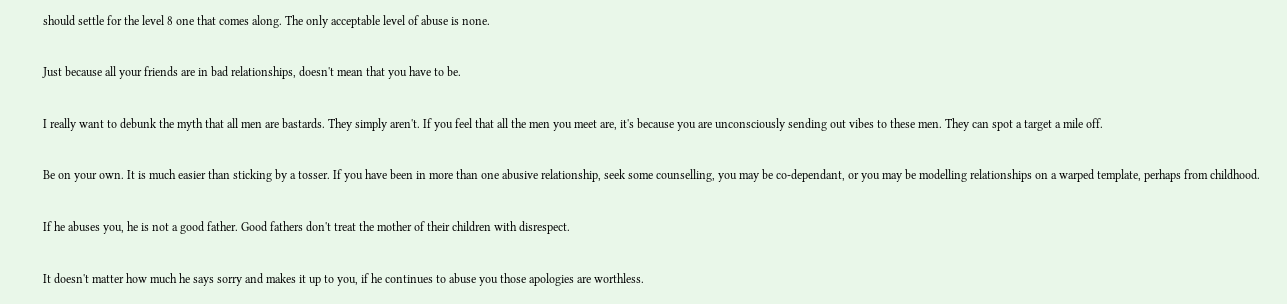should settle for the level 8 one that comes along. The only acceptable level of abuse is none.

Just because all your friends are in bad relationships, doesn't mean that you have to be.

I really want to debunk the myth that all men are bastards. They simply aren't. If you feel that all the men you meet are, it's because you are unconsciously sending out vibes to these men. They can spot a target a mile off.

Be on your own. It is much easier than sticking by a tosser. If you have been in more than one abusive relationship, seek some counselling, you may be co-dependant, or you may be modelling relationships on a warped template, perhaps from childhood.

If he abuses you, he is not a good father. Good fathers don't treat the mother of their children with disrespect.

It doesn't matter how much he says sorry and makes it up to you, if he continues to abuse you those apologies are worthless.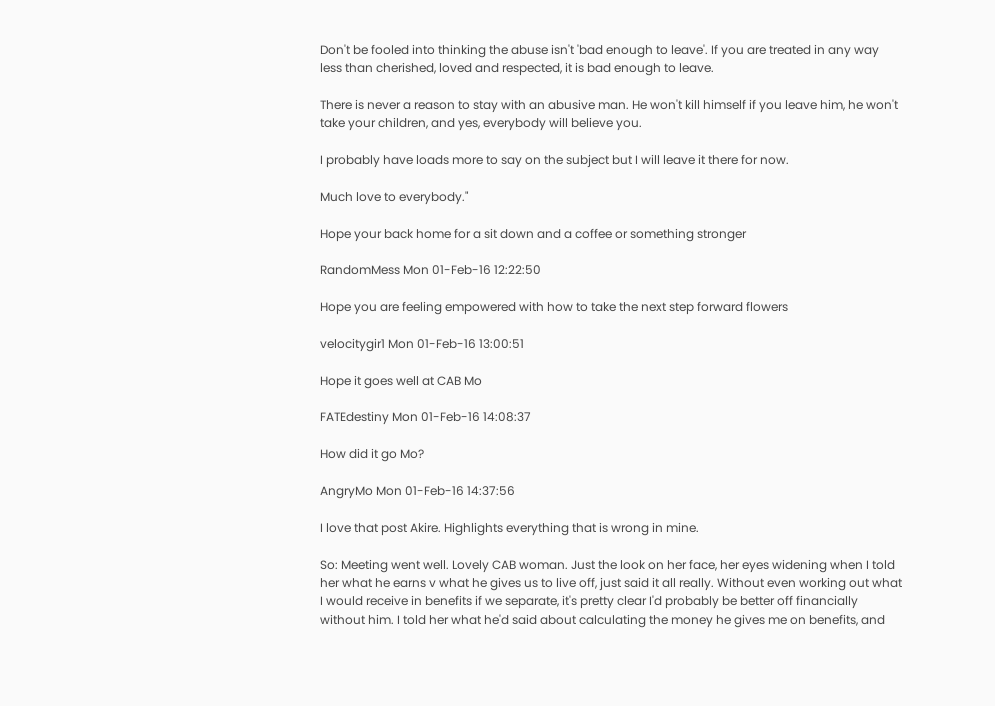Don't be fooled into thinking the abuse isn't 'bad enough to leave'. If you are treated in any way less than cherished, loved and respected, it is bad enough to leave.

There is never a reason to stay with an abusive man. He won't kill himself if you leave him, he won't take your children, and yes, everybody will believe you.

I probably have loads more to say on the subject but I will leave it there for now.

Much love to everybody."

Hope your back home for a sit down and a coffee or something stronger

RandomMess Mon 01-Feb-16 12:22:50

Hope you are feeling empowered with how to take the next step forward flowers

velocitygir1 Mon 01-Feb-16 13:00:51

Hope it goes well at CAB Mo

FATEdestiny Mon 01-Feb-16 14:08:37

How did it go Mo?

AngryMo Mon 01-Feb-16 14:37:56

I love that post Akire. Highlights everything that is wrong in mine.

So: Meeting went well. Lovely CAB woman. Just the look on her face, her eyes widening when I told her what he earns v what he gives us to live off, just said it all really. Without even working out what I would receive in benefits if we separate, it's pretty clear I'd probably be better off financially without him. I told her what he'd said about calculating the money he gives me on benefits, and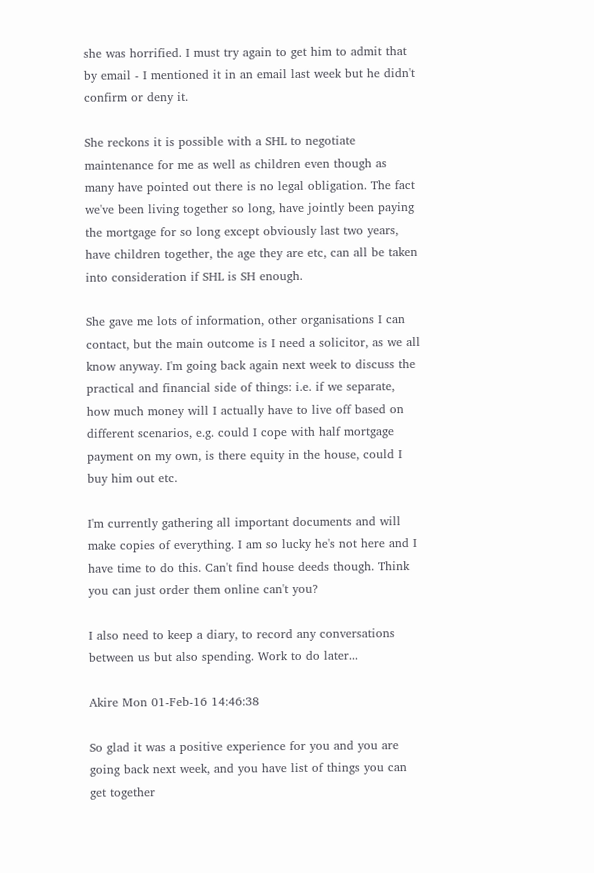she was horrified. I must try again to get him to admit that by email - I mentioned it in an email last week but he didn't confirm or deny it.

She reckons it is possible with a SHL to negotiate maintenance for me as well as children even though as many have pointed out there is no legal obligation. The fact we've been living together so long, have jointly been paying the mortgage for so long except obviously last two years, have children together, the age they are etc, can all be taken into consideration if SHL is SH enough.

She gave me lots of information, other organisations I can contact, but the main outcome is I need a solicitor, as we all know anyway. I'm going back again next week to discuss the practical and financial side of things: i.e. if we separate, how much money will I actually have to live off based on different scenarios, e.g. could I cope with half mortgage payment on my own, is there equity in the house, could I buy him out etc.

I'm currently gathering all important documents and will make copies of everything. I am so lucky he's not here and I have time to do this. Can't find house deeds though. Think you can just order them online can't you?

I also need to keep a diary, to record any conversations between us but also spending. Work to do later...

Akire Mon 01-Feb-16 14:46:38

So glad it was a positive experience for you and you are going back next week, and you have list of things you can get together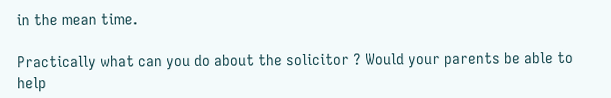in the mean time.

Practically what can you do about the solicitor ? Would your parents be able to help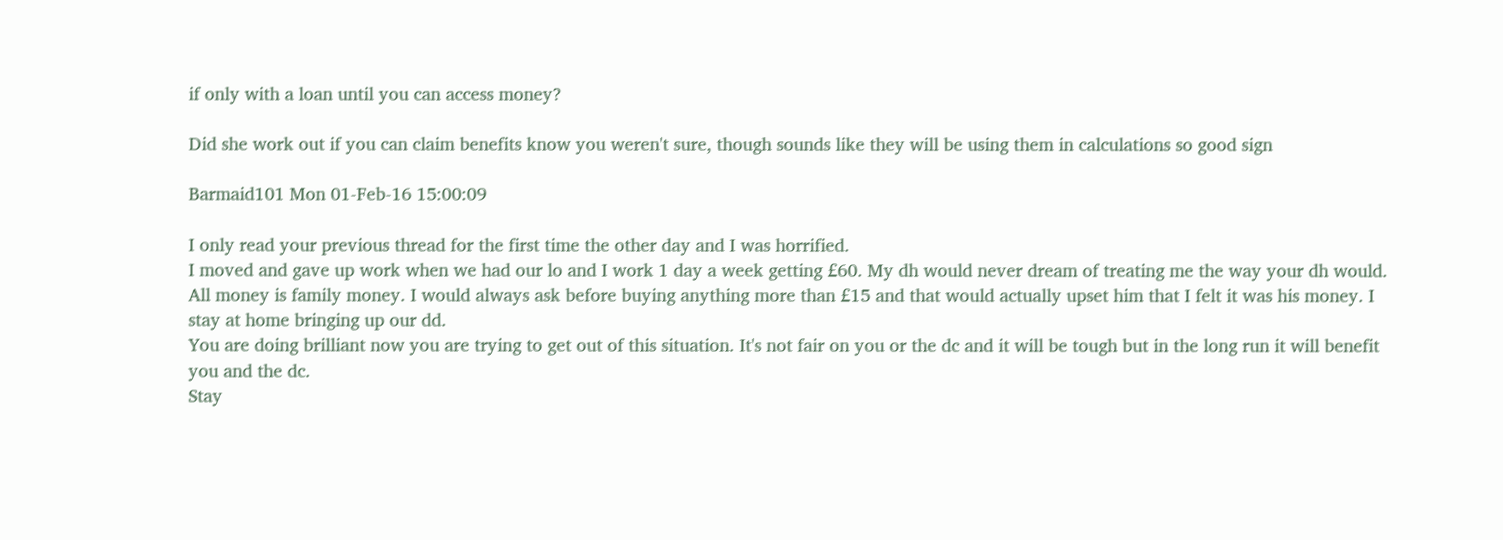if only with a loan until you can access money?

Did she work out if you can claim benefits know you weren't sure, though sounds like they will be using them in calculations so good sign

Barmaid101 Mon 01-Feb-16 15:00:09

I only read your previous thread for the first time the other day and I was horrified.
I moved and gave up work when we had our lo and I work 1 day a week getting £60. My dh would never dream of treating me the way your dh would. All money is family money. I would always ask before buying anything more than £15 and that would actually upset him that I felt it was his money. I stay at home bringing up our dd.
You are doing brilliant now you are trying to get out of this situation. It's not fair on you or the dc and it will be tough but in the long run it will benefit you and the dc.
Stay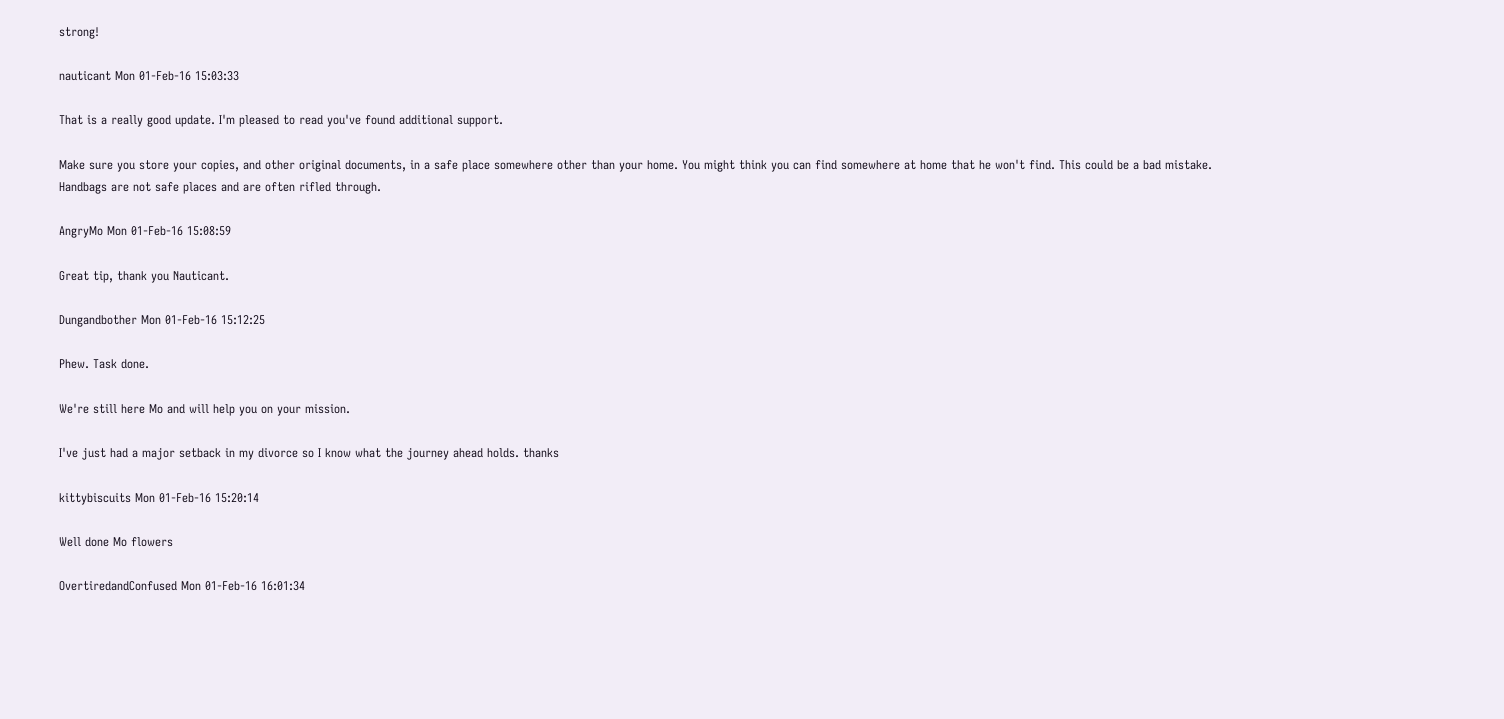strong!

nauticant Mon 01-Feb-16 15:03:33

That is a really good update. I'm pleased to read you've found additional support.

Make sure you store your copies, and other original documents, in a safe place somewhere other than your home. You might think you can find somewhere at home that he won't find. This could be a bad mistake. Handbags are not safe places and are often rifled through.

AngryMo Mon 01-Feb-16 15:08:59

Great tip, thank you Nauticant.

Dungandbother Mon 01-Feb-16 15:12:25

Phew. Task done.

We're still here Mo and will help you on your mission.

I've just had a major setback in my divorce so I know what the journey ahead holds. thanks

kittybiscuits Mon 01-Feb-16 15:20:14

Well done Mo flowers

OvertiredandConfused Mon 01-Feb-16 16:01:34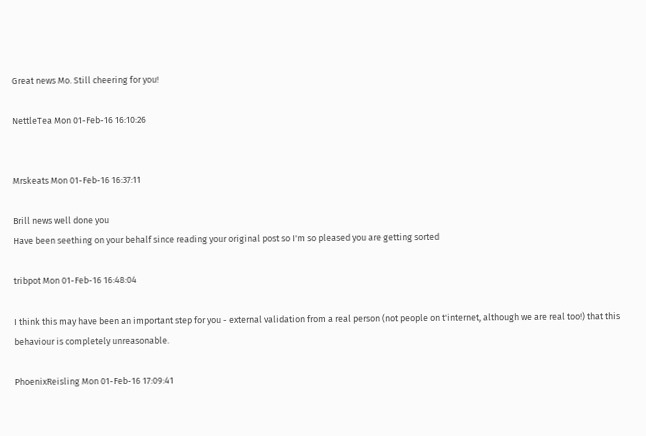Great news Mo. Still cheering for you!

NettleTea Mon 01-Feb-16 16:10:26


Mrskeats Mon 01-Feb-16 16:37:11

Brill news well done you
Have been seething on your behalf since reading your original post so I'm so pleased you are getting sorted

tribpot Mon 01-Feb-16 16:48:04

I think this may have been an important step for you - external validation from a real person (not people on t'internet, although we are real too!) that this behaviour is completely unreasonable.

PhoenixReisling Mon 01-Feb-16 17:09:41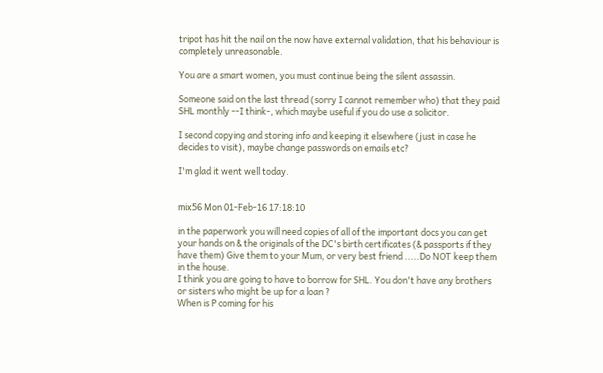tripot has hit the nail on the now have external validation, that his behaviour is completely unreasonable.

You are a smart women, you must continue being the silent assassin.

Someone said on the last thread (sorry I cannot remember who) that they paid SHL monthly --I think-, which maybe useful if you do use a solicitor.

I second copying and storing info and keeping it elsewhere (just in case he decides to visit), maybe change passwords on emails etc?

I'm glad it went well today.


mix56 Mon 01-Feb-16 17:18:10

in the paperwork you will need copies of all of the important docs you can get your hands on & the originals of the DC's birth certificates (& passports if they have them) Give them to your Mum, or very best friend .....Do NOT keep them in the house.
I think you are going to have to borrow for SHL. You don't have any brothers or sisters who might be up for a loan ?
When is P coming for his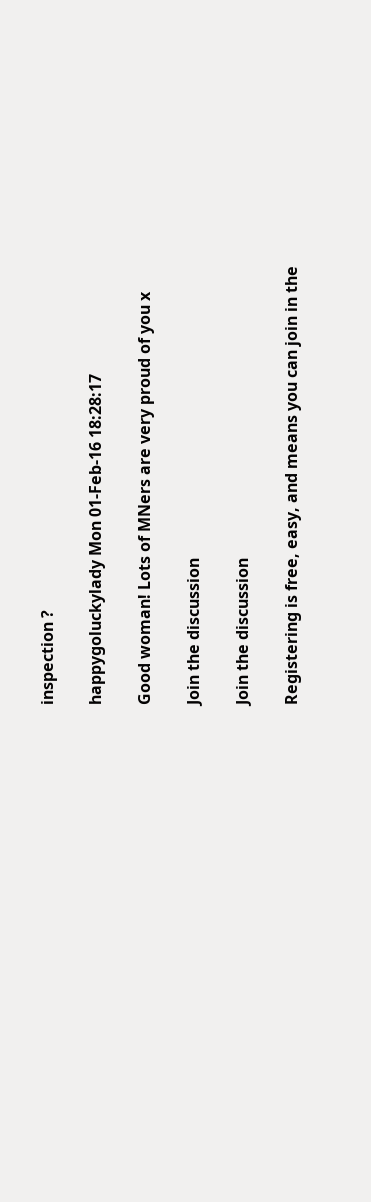inspection ?

happygoluckylady Mon 01-Feb-16 18:28:17

Good woman! Lots of MNers are very proud of you x

Join the discussion

Join the discussion

Registering is free, easy, and means you can join in the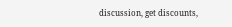discussion, get discounts,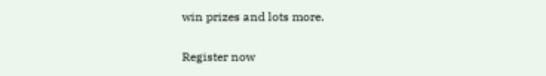win prizes and lots more.

Register now